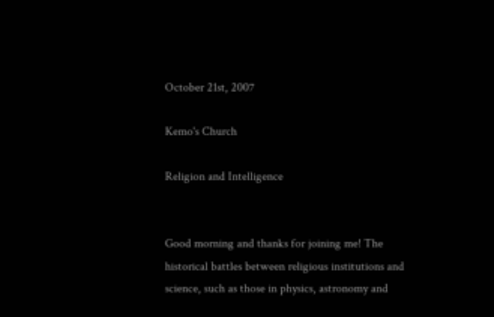October 21st, 2007

Kemo's Church

Religion and Intelligence


Good morning and thanks for joining me! The historical battles between religious institutions and science, such as those in physics, astronomy and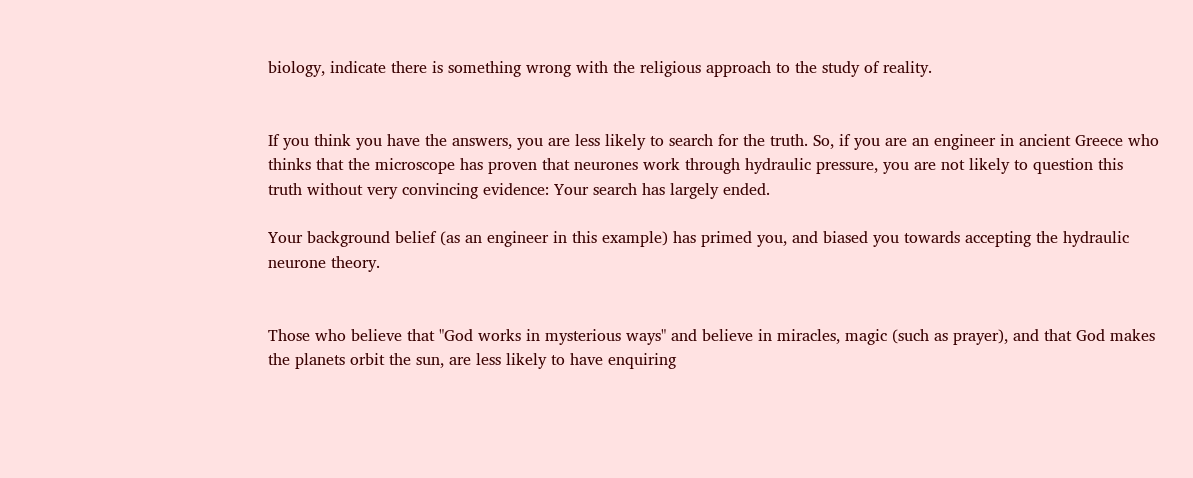biology, indicate there is something wrong with the religious approach to the study of reality.


If you think you have the answers, you are less likely to search for the truth. So, if you are an engineer in ancient Greece who thinks that the microscope has proven that neurones work through hydraulic pressure, you are not likely to question this truth without very convincing evidence: Your search has largely ended.

Your background belief (as an engineer in this example) has primed you, and biased you towards accepting the hydraulic neurone theory.


Those who believe that "God works in mysterious ways" and believe in miracles, magic (such as prayer), and that God makes the planets orbit the sun, are less likely to have enquiring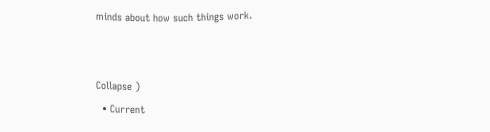minds about how such things work.


Collapse )
  • Current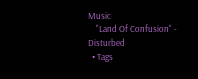Music
    "Land Of Confusion" - Disturbed
  • Tags